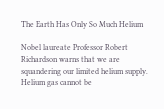The Earth Has Only So Much Helium

Nobel laureate Professor Robert Richardson warns that we are squandering our limited helium supply. Helium gas cannot be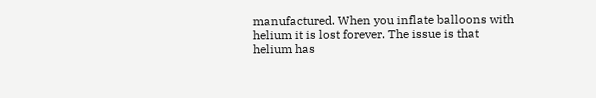manufactured. When you inflate balloons with helium it is lost forever. The issue is that helium has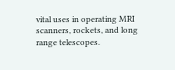vital uses in operating MRI scanners, rockets, and long range telescopes.